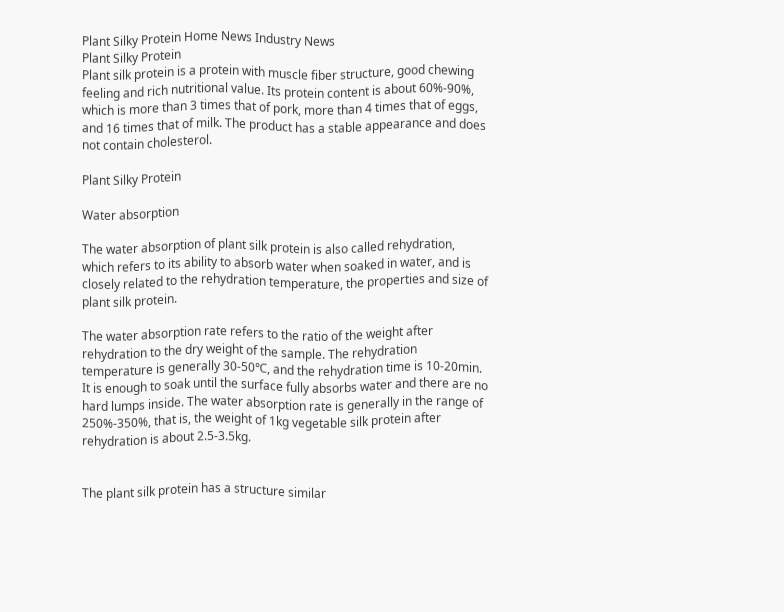Plant Silky Protein Home News Industry News
Plant Silky Protein
Plant silk protein is a protein with muscle fiber structure, good chewing feeling and rich nutritional value. Its protein content is about 60%-90%, which is more than 3 times that of pork, more than 4 times that of eggs, and 16 times that of milk. The product has a stable appearance and does not contain cholesterol.

Plant Silky Protein

Water absorption

The water absorption of plant silk protein is also called rehydration, which refers to its ability to absorb water when soaked in water, and is closely related to the rehydration temperature, the properties and size of plant silk protein.

The water absorption rate refers to the ratio of the weight after rehydration to the dry weight of the sample. The rehydration temperature is generally 30-50℃, and the rehydration time is 10-20min. It is enough to soak until the surface fully absorbs water and there are no hard lumps inside. The water absorption rate is generally in the range of 250%-350%, that is, the weight of 1kg vegetable silk protein after rehydration is about 2.5-3.5kg.


The plant silk protein has a structure similar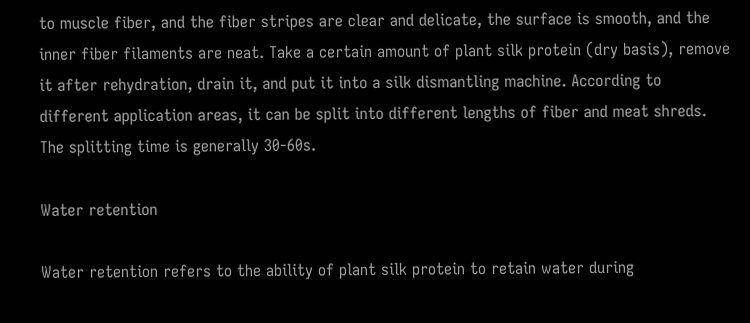to muscle fiber, and the fiber stripes are clear and delicate, the surface is smooth, and the inner fiber filaments are neat. Take a certain amount of plant silk protein (dry basis), remove it after rehydration, drain it, and put it into a silk dismantling machine. According to different application areas, it can be split into different lengths of fiber and meat shreds. The splitting time is generally 30-60s.

Water retention

Water retention refers to the ability of plant silk protein to retain water during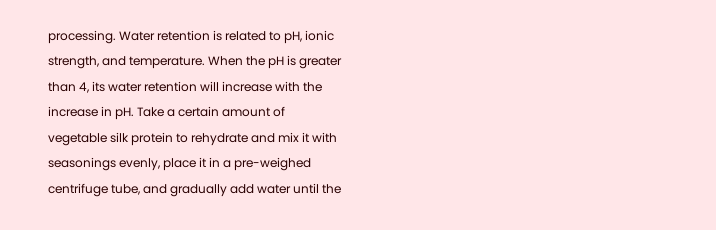processing. Water retention is related to pH, ionic strength, and temperature. When the pH is greater than 4, its water retention will increase with the increase in pH. Take a certain amount of vegetable silk protein to rehydrate and mix it with seasonings evenly, place it in a pre-weighed centrifuge tube, and gradually add water until the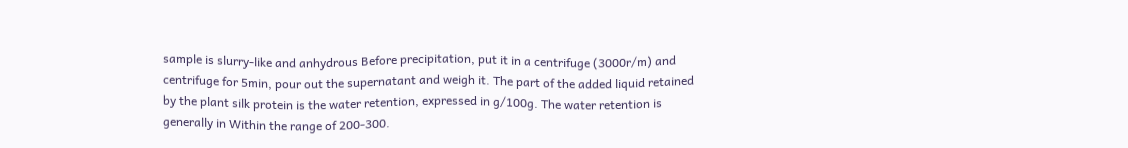sample is slurry-like and anhydrous Before precipitation, put it in a centrifuge (3000r/m) and centrifuge for 5min, pour out the supernatant and weigh it. The part of the added liquid retained by the plant silk protein is the water retention, expressed in g/100g. The water retention is generally in Within the range of 200-300.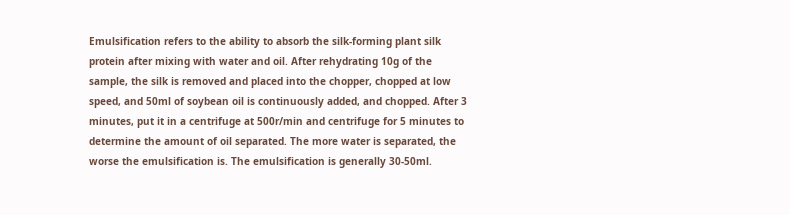Emulsification refers to the ability to absorb the silk-forming plant silk protein after mixing with water and oil. After rehydrating 10g of the sample, the silk is removed and placed into the chopper, chopped at low speed, and 50ml of soybean oil is continuously added, and chopped. After 3 minutes, put it in a centrifuge at 500r/min and centrifuge for 5 minutes to determine the amount of oil separated. The more water is separated, the worse the emulsification is. The emulsification is generally 30-50ml.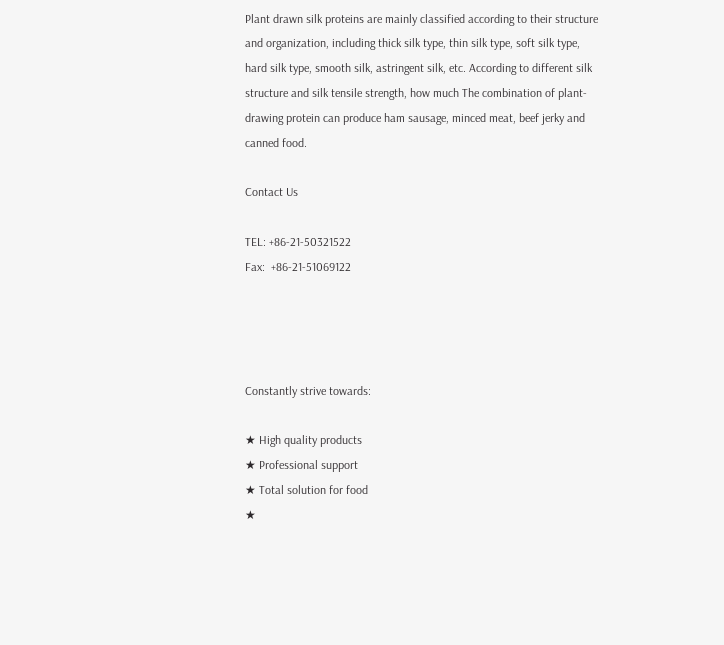Plant drawn silk proteins are mainly classified according to their structure and organization, including thick silk type, thin silk type, soft silk type, hard silk type, smooth silk, astringent silk, etc. According to different silk structure and silk tensile strength, how much The combination of plant-drawing protein can produce ham sausage, minced meat, beef jerky and canned food.

Contact Us

TEL: +86-21-50321522
Fax:  +86-21-51069122




Constantly strive towards:

★ High quality products
★ Professional support
★ Total solution for food
★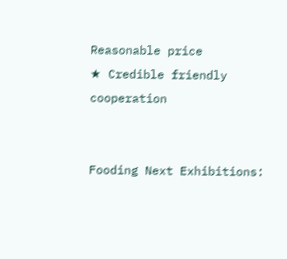Reasonable price
★ Credible friendly cooperation


Fooding Next Exhibitions: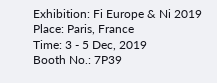Exhibition: Fi Europe & Ni 2019
Place: Paris, France
Time: 3 - 5 Dec, 2019
Booth No.: 7P39